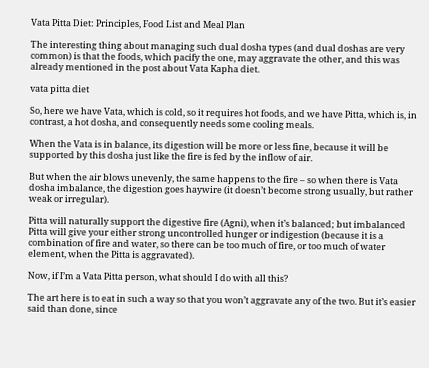Vata Pitta Diet: Principles, Food List and Meal Plan

The interesting thing about managing such dual dosha types (and dual doshas are very common) is that the foods, which pacify the one, may aggravate the other, and this was already mentioned in the post about Vata Kapha diet.

vata pitta diet

So, here we have Vata, which is cold, so it requires hot foods, and we have Pitta, which is, in contrast, a hot dosha, and consequently needs some cooling meals.

When the Vata is in balance, its digestion will be more or less fine, because it will be supported by this dosha just like the fire is fed by the inflow of air.

But when the air blows unevenly, the same happens to the fire – so when there is Vata dosha imbalance, the digestion goes haywire (it doesn’t become strong usually, but rather weak or irregular).

Pitta will naturally support the digestive fire (Agni), when it’s balanced; but imbalanced Pitta will give your either strong uncontrolled hunger or indigestion (because it is a combination of fire and water, so there can be too much of fire, or too much of water element, when the Pitta is aggravated).

Now, if I’m a Vata Pitta person, what should I do with all this?

The art here is to eat in such a way so that you won’t aggravate any of the two. But it’s easier said than done, since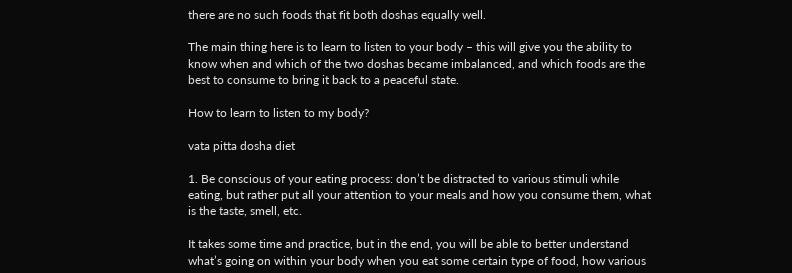there are no such foods that fit both doshas equally well.

The main thing here is to learn to listen to your body – this will give you the ability to know when and which of the two doshas became imbalanced, and which foods are the best to consume to bring it back to a peaceful state.

How to learn to listen to my body?

vata pitta dosha diet

1. Be conscious of your eating process: don’t be distracted to various stimuli while eating, but rather put all your attention to your meals and how you consume them, what is the taste, smell, etc.

It takes some time and practice, but in the end, you will be able to better understand what’s going on within your body when you eat some certain type of food, how various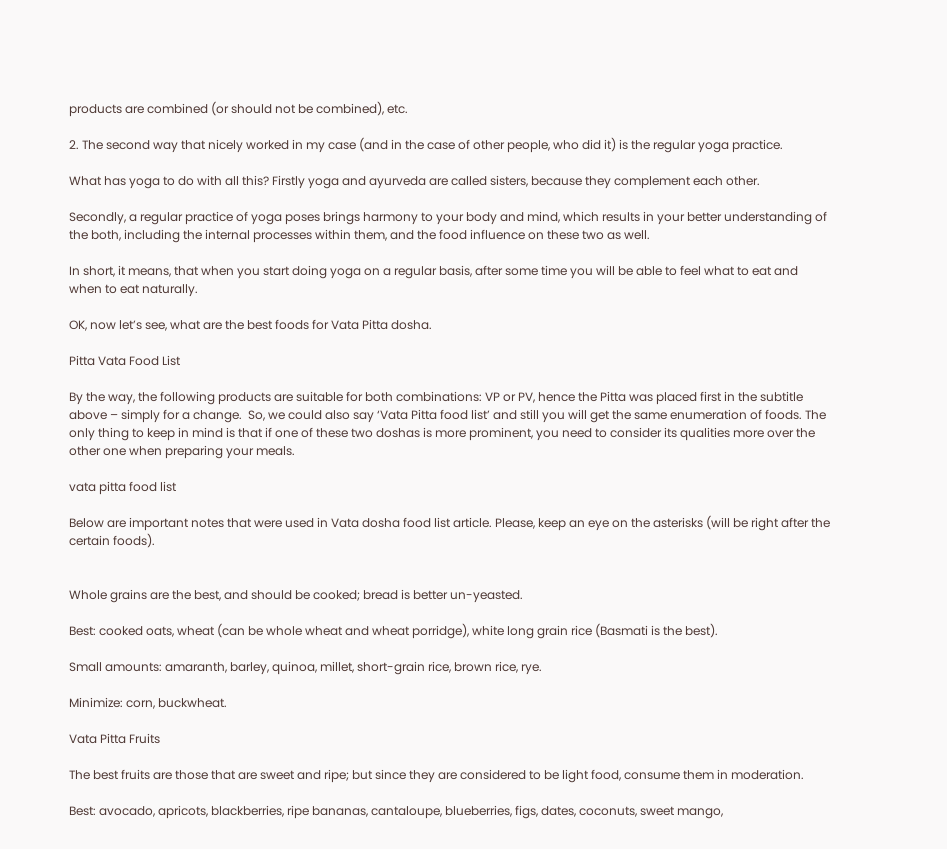products are combined (or should not be combined), etc.

2. The second way that nicely worked in my case (and in the case of other people, who did it) is the regular yoga practice.

What has yoga to do with all this? Firstly yoga and ayurveda are called sisters, because they complement each other.

Secondly, a regular practice of yoga poses brings harmony to your body and mind, which results in your better understanding of the both, including the internal processes within them, and the food influence on these two as well.

In short, it means, that when you start doing yoga on a regular basis, after some time you will be able to feel what to eat and when to eat naturally.

OK, now let’s see, what are the best foods for Vata Pitta dosha.

Pitta Vata Food List

By the way, the following products are suitable for both combinations: VP or PV, hence the Pitta was placed first in the subtitle above – simply for a change.  So, we could also say ‘Vata Pitta food list’ and still you will get the same enumeration of foods. The only thing to keep in mind is that if one of these two doshas is more prominent, you need to consider its qualities more over the other one when preparing your meals.

vata pitta food list

Below are important notes that were used in Vata dosha food list article. Please, keep an eye on the asterisks (will be right after the certain foods).


Whole grains are the best, and should be cooked; bread is better un-yeasted.

Best: cooked oats, wheat (can be whole wheat and wheat porridge), white long grain rice (Basmati is the best).

Small amounts: amaranth, barley, quinoa, millet, short-grain rice, brown rice, rye.

Minimize: corn, buckwheat.

Vata Pitta Fruits

The best fruits are those that are sweet and ripe; but since they are considered to be light food, consume them in moderation.

Best: avocado, apricots, blackberries, ripe bananas, cantaloupe, blueberries, figs, dates, coconuts, sweet mango,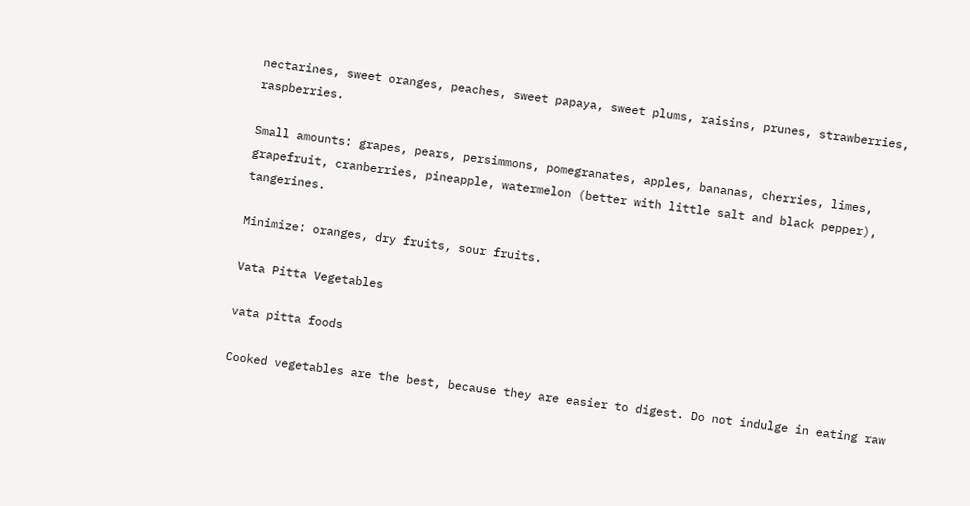nectarines, sweet oranges, peaches, sweet papaya, sweet plums, raisins, prunes, strawberries, raspberries.

Small amounts: grapes, pears, persimmons, pomegranates, apples, bananas, cherries, limes, grapefruit, cranberries, pineapple, watermelon (better with little salt and black pepper), tangerines.

Minimize: oranges, dry fruits, sour fruits.

Vata Pitta Vegetables

vata pitta foods

Cooked vegetables are the best, because they are easier to digest. Do not indulge in eating raw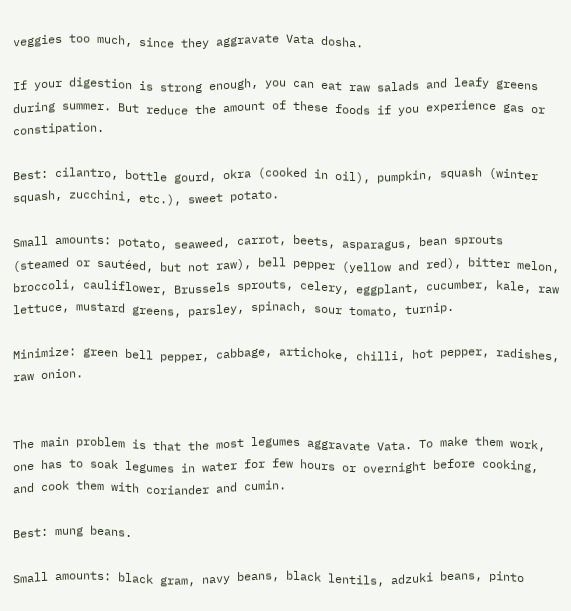veggies too much, since they aggravate Vata dosha.

If your digestion is strong enough, you can eat raw salads and leafy greens during summer. But reduce the amount of these foods if you experience gas or constipation.

Best: cilantro, bottle gourd, okra (cooked in oil), pumpkin, squash (winter squash, zucchini, etc.), sweet potato.

Small amounts: potato, seaweed, carrot, beets, asparagus, bean sprouts (steamed or sautéed, but not raw), bell pepper (yellow and red), bitter melon, broccoli, cauliflower, Brussels sprouts, celery, eggplant, cucumber, kale, raw lettuce, mustard greens, parsley, spinach, sour tomato, turnip.

Minimize: green bell pepper, cabbage, artichoke, chilli, hot pepper, radishes, raw onion.


The main problem is that the most legumes aggravate Vata. To make them work, one has to soak legumes in water for few hours or overnight before cooking, and cook them with coriander and cumin.

Best: mung beans.

Small amounts: black gram, navy beans, black lentils, adzuki beans, pinto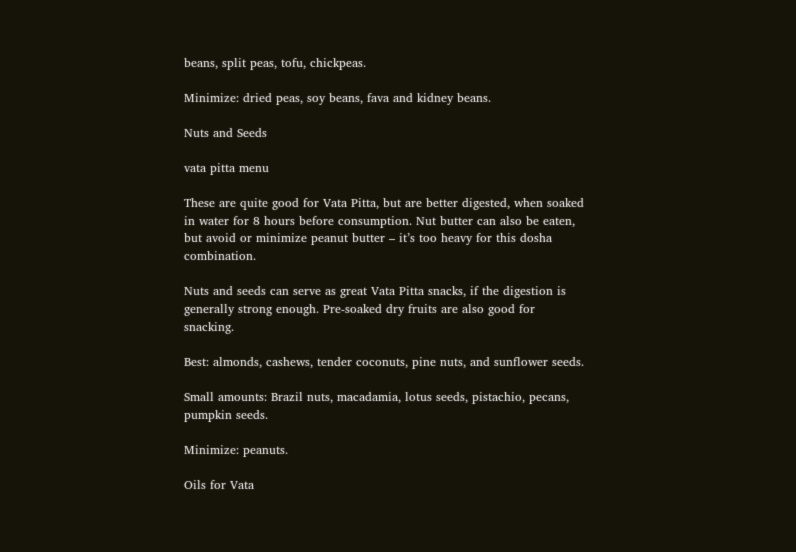beans, split peas, tofu, chickpeas.

Minimize: dried peas, soy beans, fava and kidney beans.

Nuts and Seeds

vata pitta menu

These are quite good for Vata Pitta, but are better digested, when soaked in water for 8 hours before consumption. Nut butter can also be eaten, but avoid or minimize peanut butter – it’s too heavy for this dosha combination.

Nuts and seeds can serve as great Vata Pitta snacks, if the digestion is generally strong enough. Pre-soaked dry fruits are also good for snacking.

Best: almonds, cashews, tender coconuts, pine nuts, and sunflower seeds.

Small amounts: Brazil nuts, macadamia, lotus seeds, pistachio, pecans, pumpkin seeds.

Minimize: peanuts.

Oils for Vata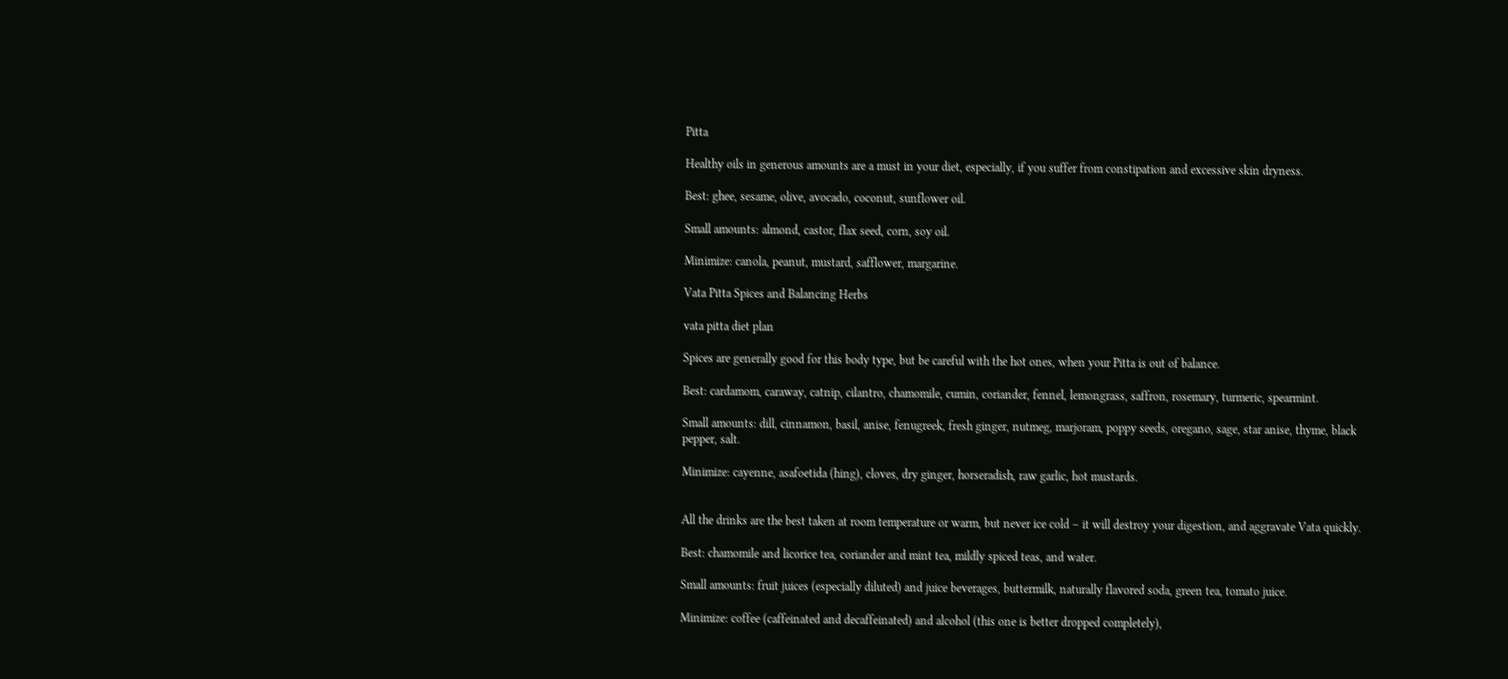Pitta

Healthy oils in generous amounts are a must in your diet, especially, if you suffer from constipation and excessive skin dryness.

Best: ghee, sesame, olive, avocado, coconut, sunflower oil.

Small amounts: almond, castor, flax seed, corn, soy oil.

Minimize: canola, peanut, mustard, safflower, margarine.

Vata Pitta Spices and Balancing Herbs

vata pitta diet plan

Spices are generally good for this body type, but be careful with the hot ones, when your Pitta is out of balance.

Best: cardamom, caraway, catnip, cilantro, chamomile, cumin, coriander, fennel, lemongrass, saffron, rosemary, turmeric, spearmint.

Small amounts: dill, cinnamon, basil, anise, fenugreek, fresh ginger, nutmeg, marjoram, poppy seeds, oregano, sage, star anise, thyme, black pepper, salt.

Minimize: cayenne, asafoetida (hing), cloves, dry ginger, horseradish, raw garlic, hot mustards.


All the drinks are the best taken at room temperature or warm, but never ice cold – it will destroy your digestion, and aggravate Vata quickly.

Best: chamomile and licorice tea, coriander and mint tea, mildly spiced teas, and water.

Small amounts: fruit juices (especially diluted) and juice beverages, buttermilk, naturally flavored soda, green tea, tomato juice.

Minimize: coffee (caffeinated and decaffeinated) and alcohol (this one is better dropped completely),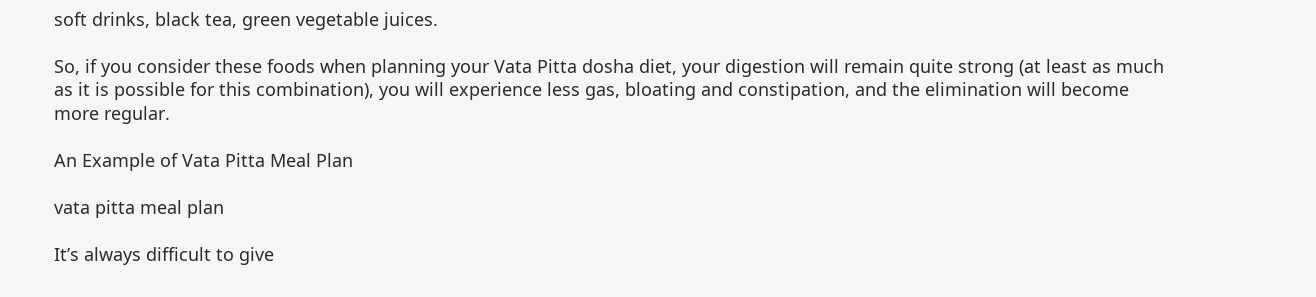soft drinks, black tea, green vegetable juices.

So, if you consider these foods when planning your Vata Pitta dosha diet, your digestion will remain quite strong (at least as much as it is possible for this combination), you will experience less gas, bloating and constipation, and the elimination will become more regular.

An Example of Vata Pitta Meal Plan

vata pitta meal plan

It’s always difficult to give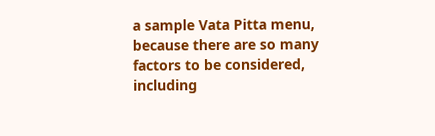a sample Vata Pitta menu, because there are so many factors to be considered, including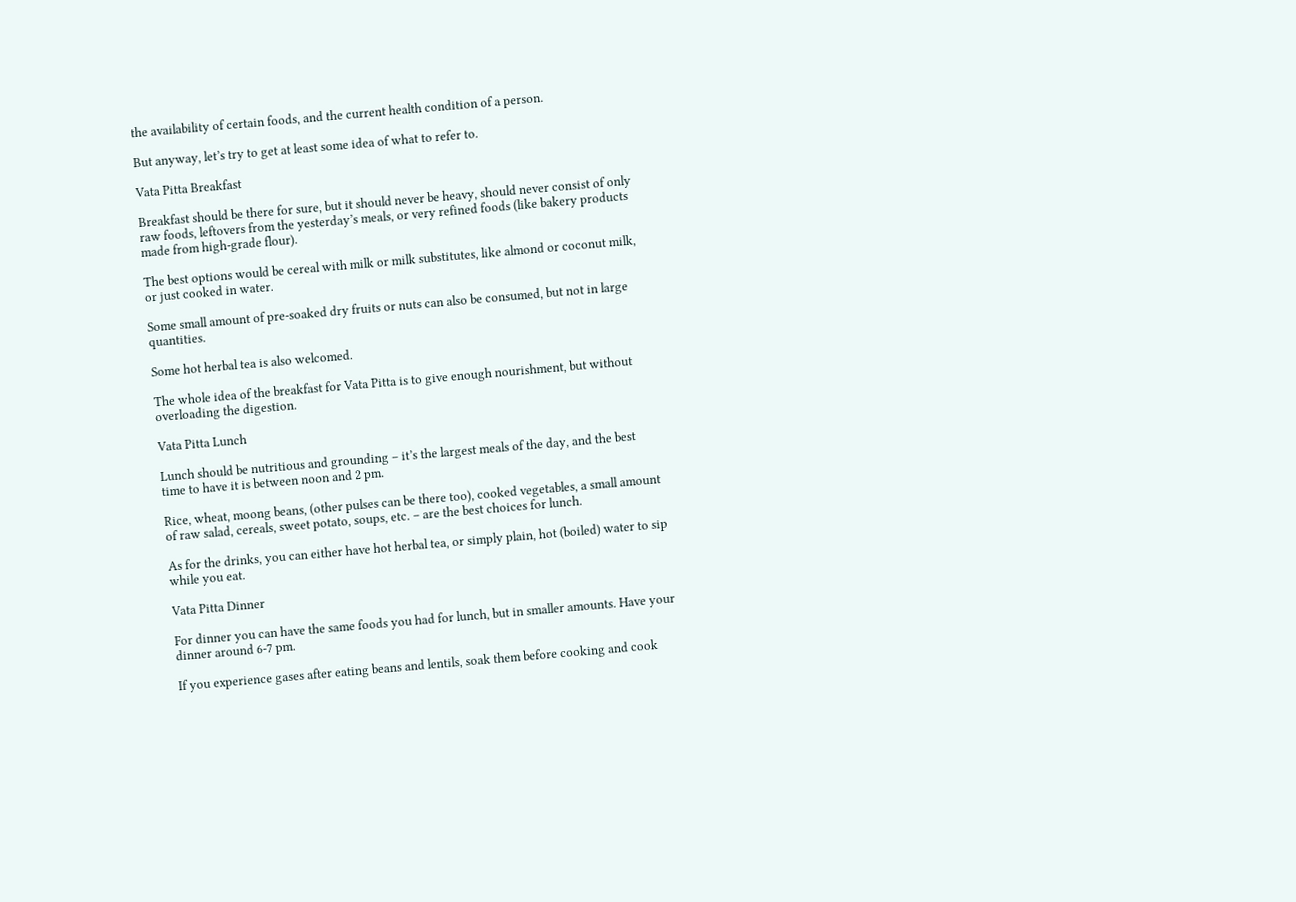the availability of certain foods, and the current health condition of a person.

But anyway, let’s try to get at least some idea of what to refer to.

Vata Pitta Breakfast

Breakfast should be there for sure, but it should never be heavy, should never consist of only raw foods, leftovers from the yesterday’s meals, or very refined foods (like bakery products made from high-grade flour).

The best options would be cereal with milk or milk substitutes, like almond or coconut milk, or just cooked in water.

Some small amount of pre-soaked dry fruits or nuts can also be consumed, but not in large quantities.

Some hot herbal tea is also welcomed.

The whole idea of the breakfast for Vata Pitta is to give enough nourishment, but without overloading the digestion.

Vata Pitta Lunch

Lunch should be nutritious and grounding – it’s the largest meals of the day, and the best time to have it is between noon and 2 pm.

Rice, wheat, moong beans, (other pulses can be there too), cooked vegetables, a small amount of raw salad, cereals, sweet potato, soups, etc. – are the best choices for lunch.

As for the drinks, you can either have hot herbal tea, or simply plain, hot (boiled) water to sip while you eat.

Vata Pitta Dinner

For dinner you can have the same foods you had for lunch, but in smaller amounts. Have your dinner around 6-7 pm.

If you experience gases after eating beans and lentils, soak them before cooking and cook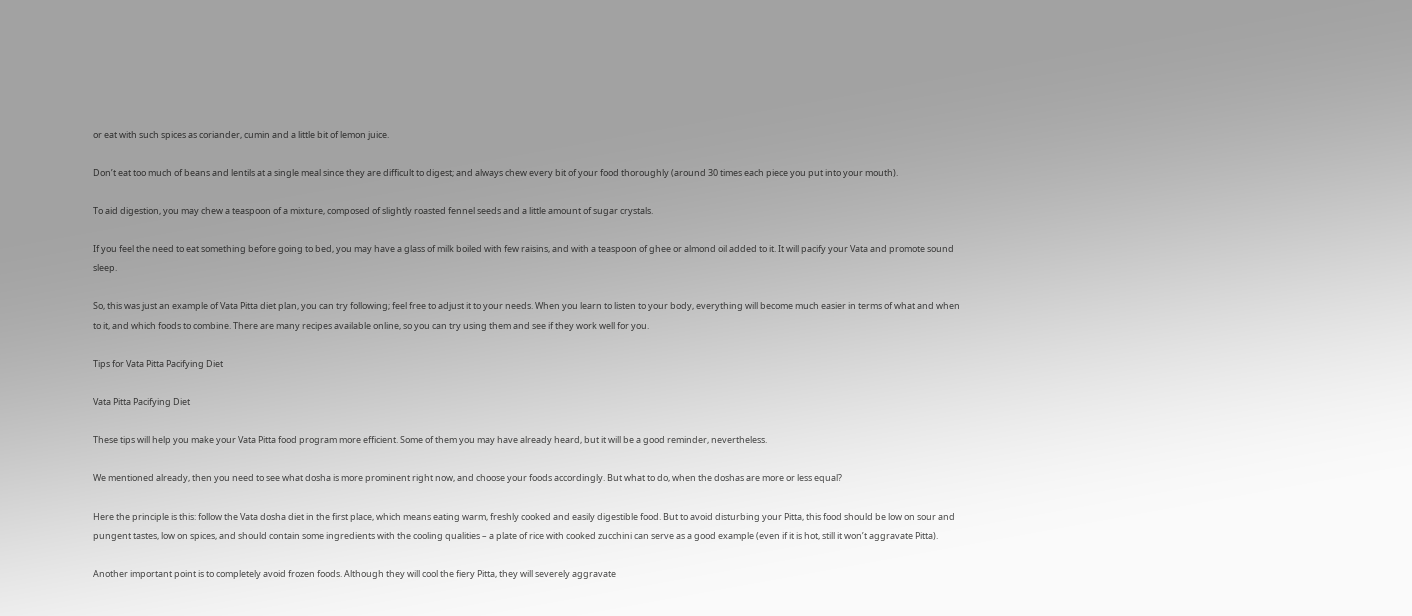or eat with such spices as coriander, cumin and a little bit of lemon juice.

Don’t eat too much of beans and lentils at a single meal since they are difficult to digest; and always chew every bit of your food thoroughly (around 30 times each piece you put into your mouth).

To aid digestion, you may chew a teaspoon of a mixture, composed of slightly roasted fennel seeds and a little amount of sugar crystals.

If you feel the need to eat something before going to bed, you may have a glass of milk boiled with few raisins, and with a teaspoon of ghee or almond oil added to it. It will pacify your Vata and promote sound sleep.

So, this was just an example of Vata Pitta diet plan, you can try following; feel free to adjust it to your needs. When you learn to listen to your body, everything will become much easier in terms of what and when to it, and which foods to combine. There are many recipes available online, so you can try using them and see if they work well for you.

Tips for Vata Pitta Pacifying Diet

Vata Pitta Pacifying Diet

These tips will help you make your Vata Pitta food program more efficient. Some of them you may have already heard, but it will be a good reminder, nevertheless.

We mentioned already, then you need to see what dosha is more prominent right now, and choose your foods accordingly. But what to do, when the doshas are more or less equal?

Here the principle is this: follow the Vata dosha diet in the first place, which means eating warm, freshly cooked and easily digestible food. But to avoid disturbing your Pitta, this food should be low on sour and pungent tastes, low on spices, and should contain some ingredients with the cooling qualities – a plate of rice with cooked zucchini can serve as a good example (even if it is hot, still it won’t aggravate Pitta).

Another important point is to completely avoid frozen foods. Although they will cool the fiery Pitta, they will severely aggravate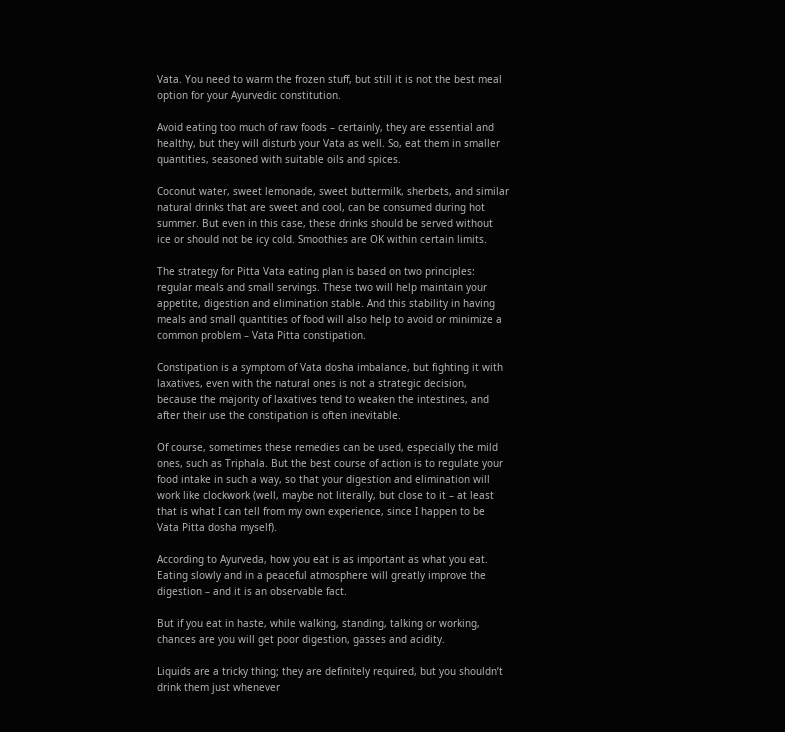Vata. You need to warm the frozen stuff, but still it is not the best meal option for your Ayurvedic constitution.

Avoid eating too much of raw foods – certainly, they are essential and healthy, but they will disturb your Vata as well. So, eat them in smaller quantities, seasoned with suitable oils and spices.

Coconut water, sweet lemonade, sweet buttermilk, sherbets, and similar natural drinks that are sweet and cool, can be consumed during hot summer. But even in this case, these drinks should be served without ice or should not be icy cold. Smoothies are OK within certain limits.

The strategy for Pitta Vata eating plan is based on two principles: regular meals and small servings. These two will help maintain your appetite, digestion and elimination stable. And this stability in having meals and small quantities of food will also help to avoid or minimize a common problem – Vata Pitta constipation.

Constipation is a symptom of Vata dosha imbalance, but fighting it with laxatives, even with the natural ones is not a strategic decision, because the majority of laxatives tend to weaken the intestines, and after their use the constipation is often inevitable.

Of course, sometimes these remedies can be used, especially the mild ones, such as Triphala. But the best course of action is to regulate your food intake in such a way, so that your digestion and elimination will work like clockwork (well, maybe not literally, but close to it – at least that is what I can tell from my own experience, since I happen to be Vata Pitta dosha myself).

According to Ayurveda, how you eat is as important as what you eat. Eating slowly and in a peaceful atmosphere will greatly improve the digestion – and it is an observable fact.

But if you eat in haste, while walking, standing, talking or working, chances are you will get poor digestion, gasses and acidity.

Liquids are a tricky thing; they are definitely required, but you shouldn’t drink them just whenever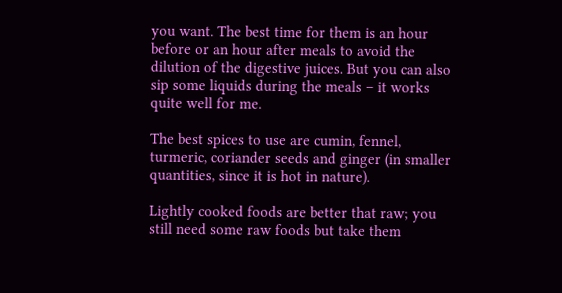you want. The best time for them is an hour before or an hour after meals to avoid the dilution of the digestive juices. But you can also sip some liquids during the meals – it works quite well for me.

The best spices to use are cumin, fennel, turmeric, coriander seeds and ginger (in smaller quantities, since it is hot in nature).

Lightly cooked foods are better that raw; you still need some raw foods but take them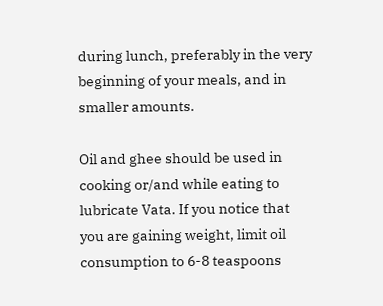during lunch, preferably in the very beginning of your meals, and in smaller amounts.

Oil and ghee should be used in cooking or/and while eating to lubricate Vata. If you notice that you are gaining weight, limit oil consumption to 6-8 teaspoons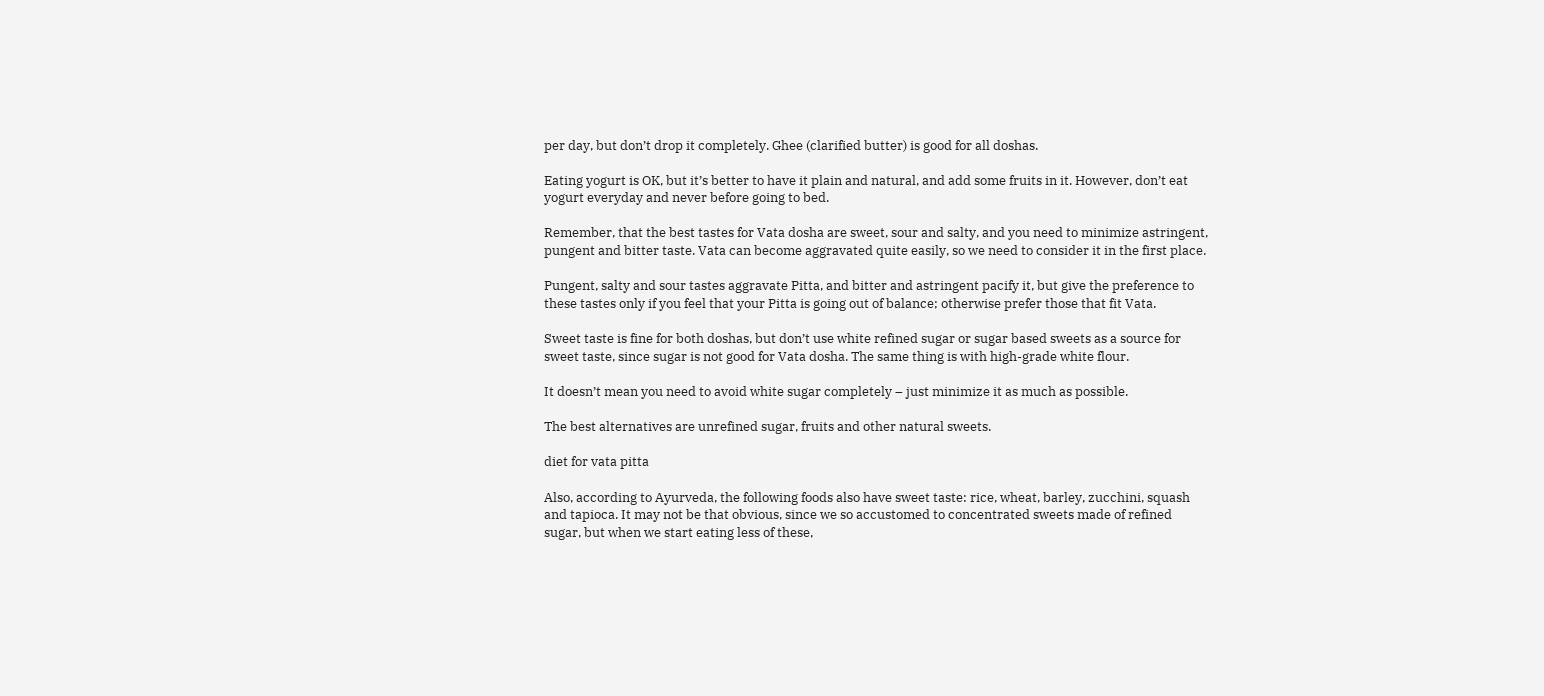per day, but don’t drop it completely. Ghee (clarified butter) is good for all doshas.

Eating yogurt is OK, but it’s better to have it plain and natural, and add some fruits in it. However, don’t eat yogurt everyday and never before going to bed.

Remember, that the best tastes for Vata dosha are sweet, sour and salty, and you need to minimize astringent, pungent and bitter taste. Vata can become aggravated quite easily, so we need to consider it in the first place.

Pungent, salty and sour tastes aggravate Pitta, and bitter and astringent pacify it, but give the preference to these tastes only if you feel that your Pitta is going out of balance; otherwise prefer those that fit Vata.

Sweet taste is fine for both doshas, but don’t use white refined sugar or sugar based sweets as a source for sweet taste, since sugar is not good for Vata dosha. The same thing is with high-grade white flour.

It doesn’t mean you need to avoid white sugar completely – just minimize it as much as possible.

The best alternatives are unrefined sugar, fruits and other natural sweets.

diet for vata pitta

Also, according to Ayurveda, the following foods also have sweet taste: rice, wheat, barley, zucchini, squash and tapioca. It may not be that obvious, since we so accustomed to concentrated sweets made of refined sugar, but when we start eating less of these,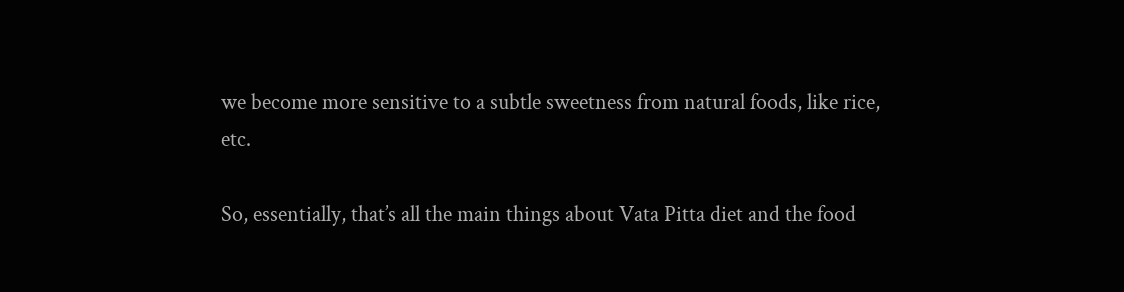we become more sensitive to a subtle sweetness from natural foods, like rice, etc.

So, essentially, that’s all the main things about Vata Pitta diet and the food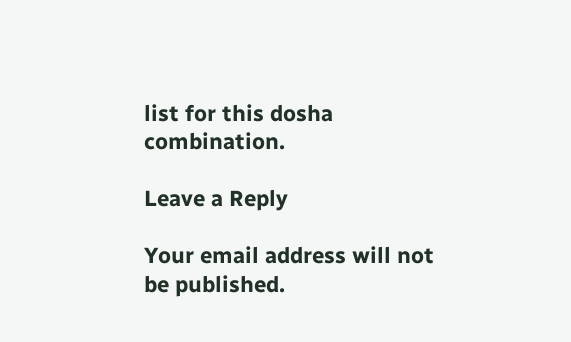list for this dosha combination.

Leave a Reply

Your email address will not be published.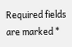Required fields are marked *